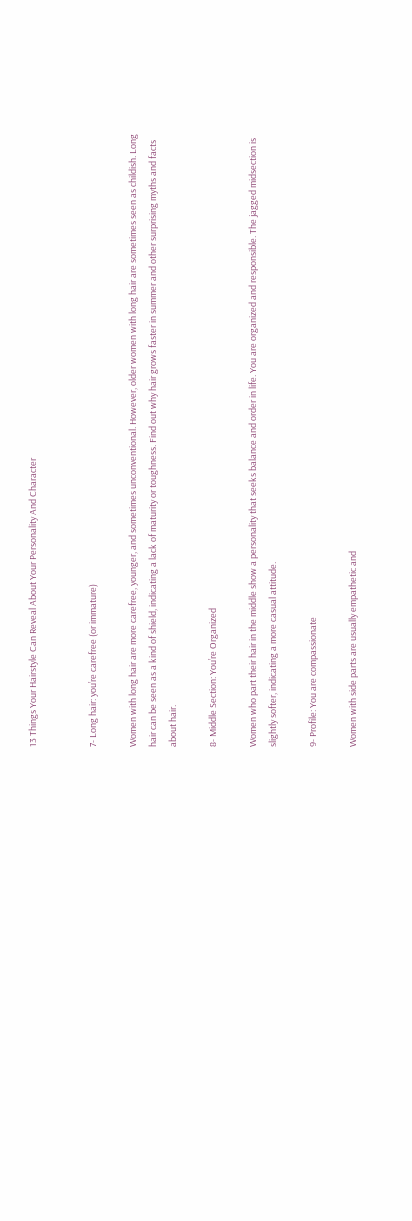13 Things Your Hairstyle Can Reveal About Your Personality And Character


7- Long hair: you’re carefree (or immature)

Women with long hair are more carefree, younger, and sometimes unconventional. However, older women with long hair are sometimes seen as childish. Long hair can be seen as a kind of shield, indicating a lack of maturity or toughness. Find out why hair grows faster in summer and other surprising myths and facts about hair.

8- Middle Section: You’re Organized

Women who part their hair in the middle show a personality that seeks balance and order in life. You are organized and responsible. The jagged midsection is slightly softer, indicating a more casual attitude.

9- Profile: You are compassionate

Women with side parts are usually empathetic and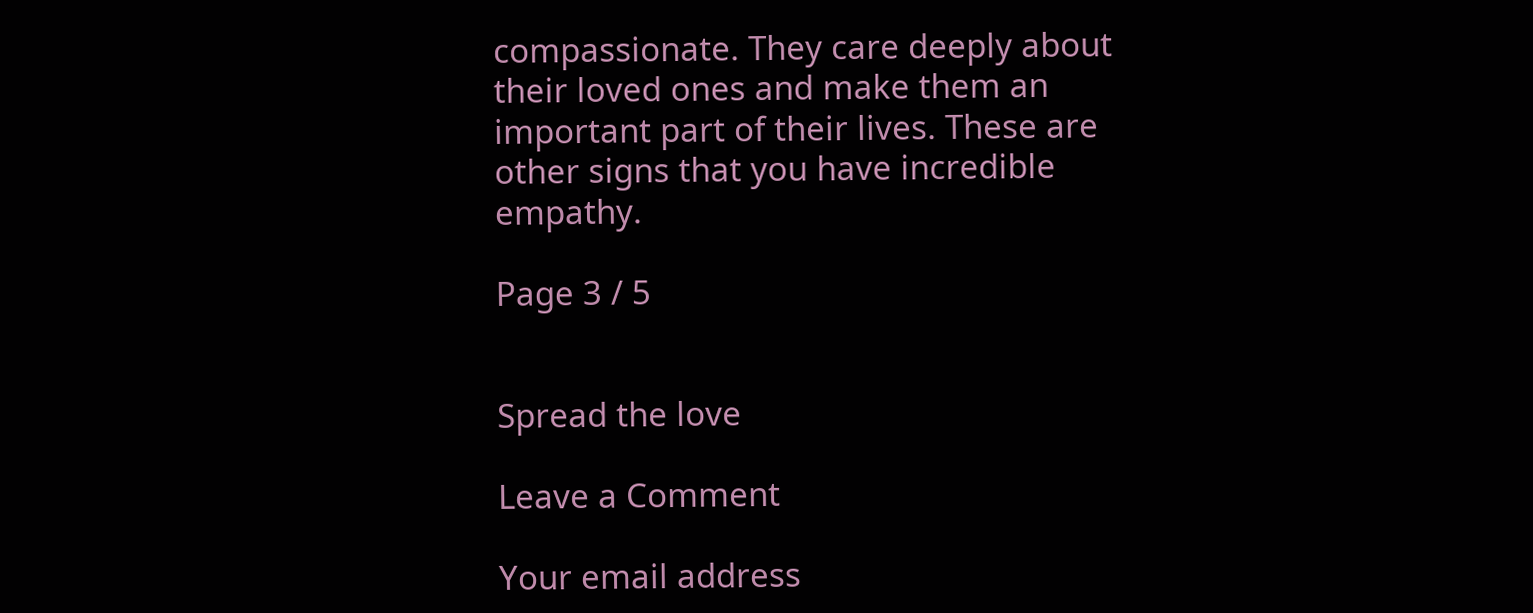compassionate. They care deeply about their loved ones and make them an important part of their lives. These are other signs that you have incredible empathy.

Page 3 / 5


Spread the love

Leave a Comment

Your email address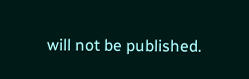will not be published.